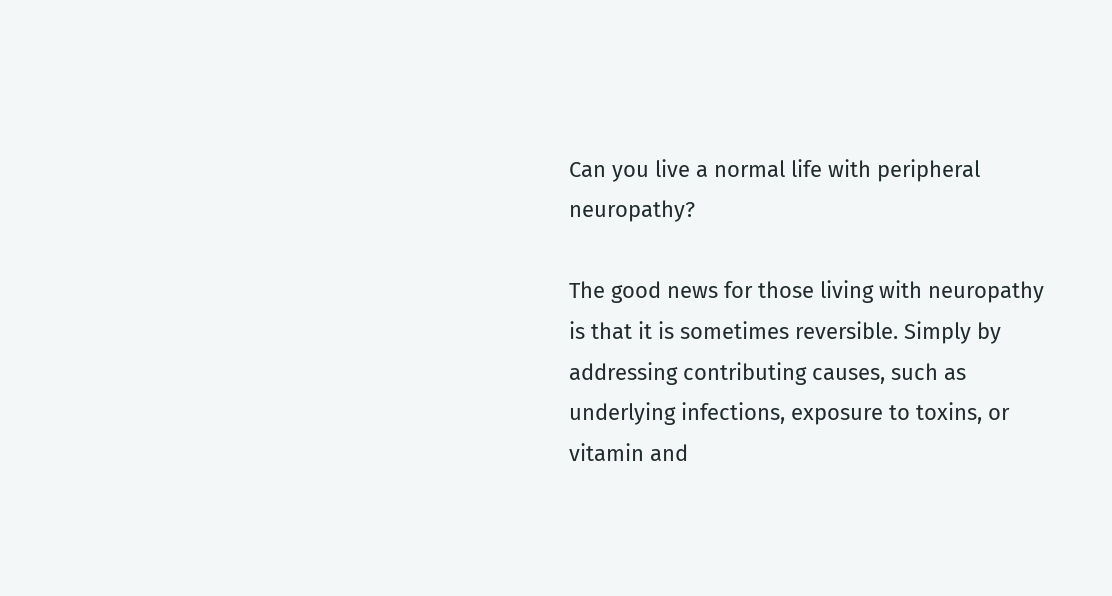Can you live a normal life with peripheral neuropathy?

The good news for those living with neuropathy is that it is sometimes reversible. Simply by addressing contributing causes, such as underlying infections, exposure to toxins, or vitamin and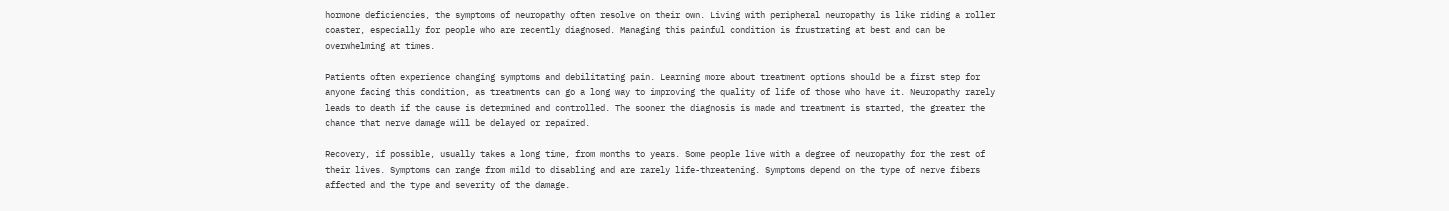hormone deficiencies, the symptoms of neuropathy often resolve on their own. Living with peripheral neuropathy is like riding a roller coaster, especially for people who are recently diagnosed. Managing this painful condition is frustrating at best and can be overwhelming at times.

Patients often experience changing symptoms and debilitating pain. Learning more about treatment options should be a first step for anyone facing this condition, as treatments can go a long way to improving the quality of life of those who have it. Neuropathy rarely leads to death if the cause is determined and controlled. The sooner the diagnosis is made and treatment is started, the greater the chance that nerve damage will be delayed or repaired.

Recovery, if possible, usually takes a long time, from months to years. Some people live with a degree of neuropathy for the rest of their lives. Symptoms can range from mild to disabling and are rarely life-threatening. Symptoms depend on the type of nerve fibers affected and the type and severity of the damage.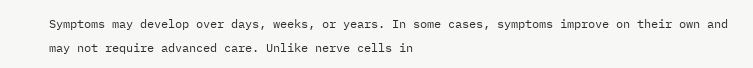Symptoms may develop over days, weeks, or years. In some cases, symptoms improve on their own and may not require advanced care. Unlike nerve cells in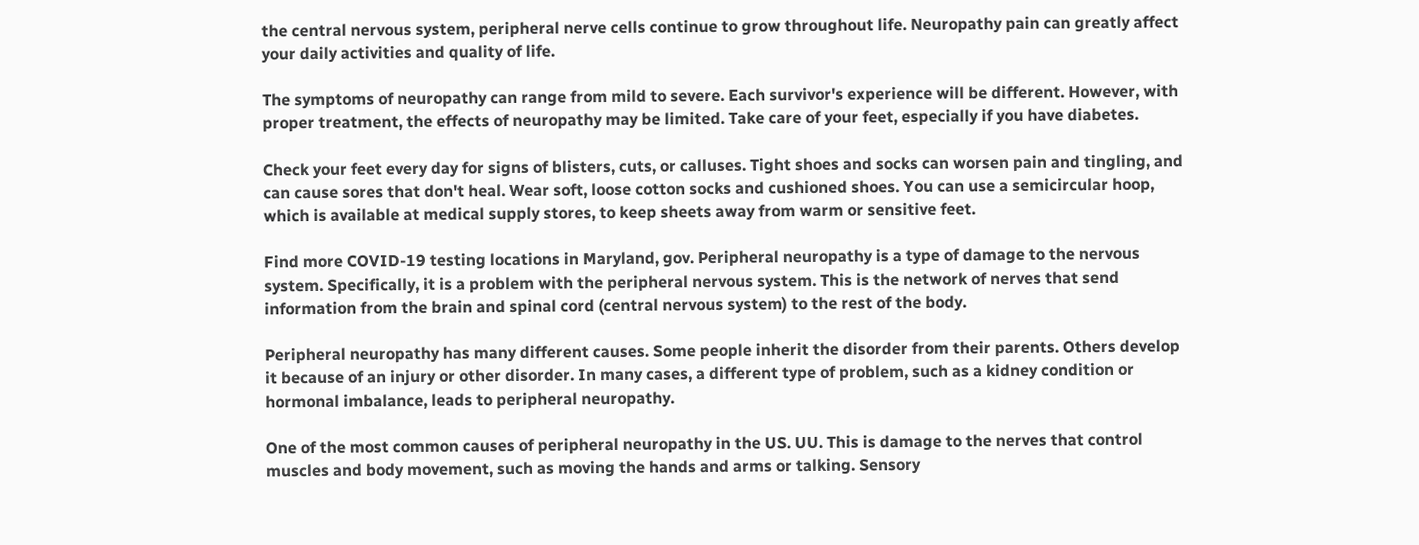the central nervous system, peripheral nerve cells continue to grow throughout life. Neuropathy pain can greatly affect your daily activities and quality of life.

The symptoms of neuropathy can range from mild to severe. Each survivor's experience will be different. However, with proper treatment, the effects of neuropathy may be limited. Take care of your feet, especially if you have diabetes.

Check your feet every day for signs of blisters, cuts, or calluses. Tight shoes and socks can worsen pain and tingling, and can cause sores that don't heal. Wear soft, loose cotton socks and cushioned shoes. You can use a semicircular hoop, which is available at medical supply stores, to keep sheets away from warm or sensitive feet.

Find more COVID-19 testing locations in Maryland, gov. Peripheral neuropathy is a type of damage to the nervous system. Specifically, it is a problem with the peripheral nervous system. This is the network of nerves that send information from the brain and spinal cord (central nervous system) to the rest of the body.

Peripheral neuropathy has many different causes. Some people inherit the disorder from their parents. Others develop it because of an injury or other disorder. In many cases, a different type of problem, such as a kidney condition or hormonal imbalance, leads to peripheral neuropathy.

One of the most common causes of peripheral neuropathy in the US. UU. This is damage to the nerves that control muscles and body movement, such as moving the hands and arms or talking. Sensory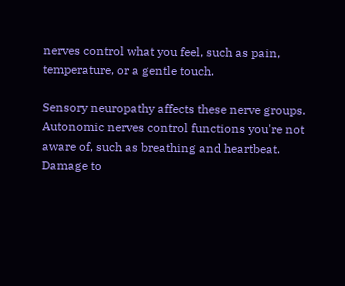nerves control what you feel, such as pain, temperature, or a gentle touch.

Sensory neuropathy affects these nerve groups. Autonomic nerves control functions you're not aware of, such as breathing and heartbeat. Damage to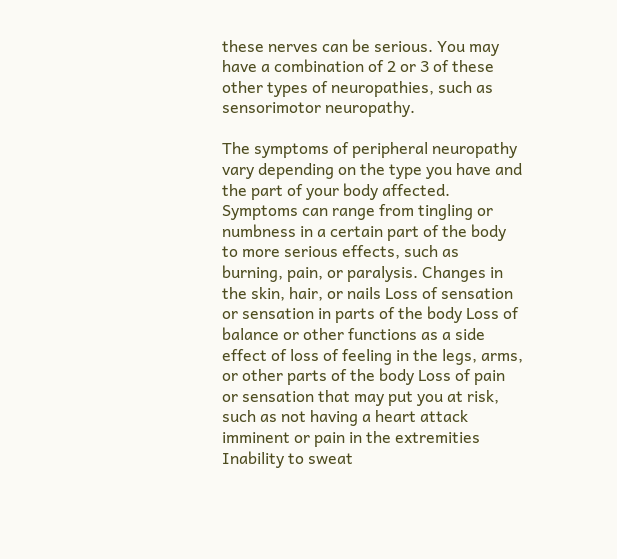these nerves can be serious. You may have a combination of 2 or 3 of these other types of neuropathies, such as sensorimotor neuropathy.

The symptoms of peripheral neuropathy vary depending on the type you have and the part of your body affected. Symptoms can range from tingling or numbness in a certain part of the body to more serious effects, such as burning, pain, or paralysis. Changes in the skin, hair, or nails Loss of sensation or sensation in parts of the body Loss of balance or other functions as a side effect of loss of feeling in the legs, arms, or other parts of the body Loss of pain or sensation that may put you at risk, such as not having a heart attack imminent or pain in the extremities Inability to sweat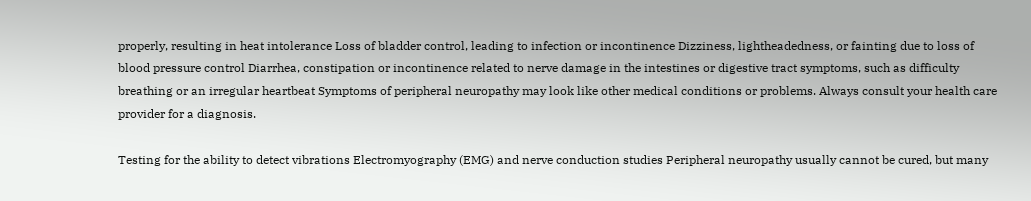properly, resulting in heat intolerance Loss of bladder control, leading to infection or incontinence Dizziness, lightheadedness, or fainting due to loss of blood pressure control Diarrhea, constipation or incontinence related to nerve damage in the intestines or digestive tract symptoms, such as difficulty breathing or an irregular heartbeat Symptoms of peripheral neuropathy may look like other medical conditions or problems. Always consult your health care provider for a diagnosis.

Testing for the ability to detect vibrations Electromyography (EMG) and nerve conduction studies Peripheral neuropathy usually cannot be cured, but many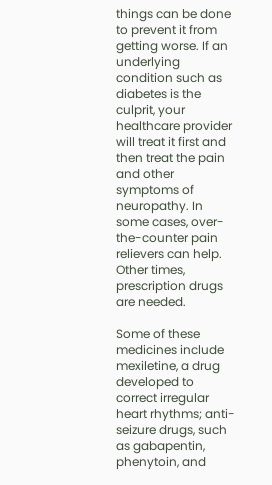things can be done to prevent it from getting worse. If an underlying condition such as diabetes is the culprit, your healthcare provider will treat it first and then treat the pain and other symptoms of neuropathy. In some cases, over-the-counter pain relievers can help. Other times, prescription drugs are needed.

Some of these medicines include mexiletine, a drug developed to correct irregular heart rhythms; anti-seizure drugs, such as gabapentin, phenytoin, and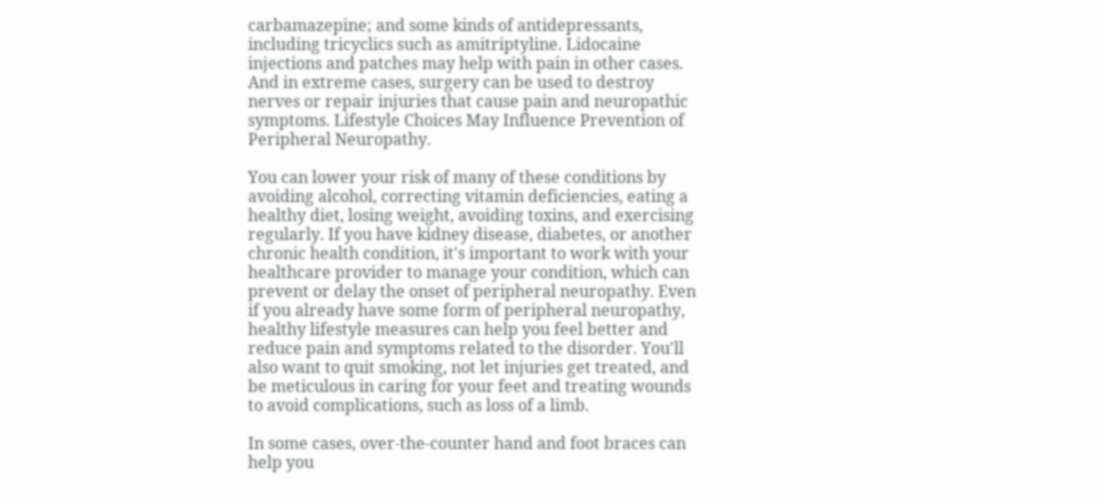carbamazepine; and some kinds of antidepressants, including tricyclics such as amitriptyline. Lidocaine injections and patches may help with pain in other cases. And in extreme cases, surgery can be used to destroy nerves or repair injuries that cause pain and neuropathic symptoms. Lifestyle Choices May Influence Prevention of Peripheral Neuropathy.

You can lower your risk of many of these conditions by avoiding alcohol, correcting vitamin deficiencies, eating a healthy diet, losing weight, avoiding toxins, and exercising regularly. If you have kidney disease, diabetes, or another chronic health condition, it's important to work with your healthcare provider to manage your condition, which can prevent or delay the onset of peripheral neuropathy. Even if you already have some form of peripheral neuropathy, healthy lifestyle measures can help you feel better and reduce pain and symptoms related to the disorder. You'll also want to quit smoking, not let injuries get treated, and be meticulous in caring for your feet and treating wounds to avoid complications, such as loss of a limb.

In some cases, over-the-counter hand and foot braces can help you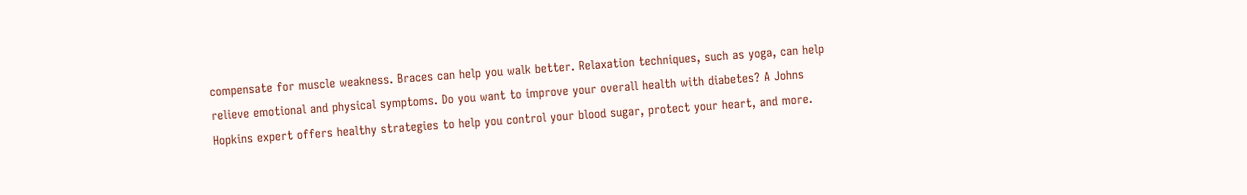compensate for muscle weakness. Braces can help you walk better. Relaxation techniques, such as yoga, can help relieve emotional and physical symptoms. Do you want to improve your overall health with diabetes? A Johns Hopkins expert offers healthy strategies to help you control your blood sugar, protect your heart, and more.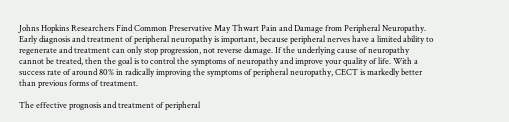Johns Hopkins Researchers Find Common Preservative May Thwart Pain and Damage from Peripheral Neuropathy. Early diagnosis and treatment of peripheral neuropathy is important, because peripheral nerves have a limited ability to regenerate and treatment can only stop progression, not reverse damage. If the underlying cause of neuropathy cannot be treated, then the goal is to control the symptoms of neuropathy and improve your quality of life. With a success rate of around 80% in radically improving the symptoms of peripheral neuropathy, CECT is markedly better than previous forms of treatment.

The effective prognosis and treatment of peripheral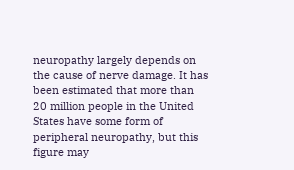neuropathy largely depends on the cause of nerve damage. It has been estimated that more than 20 million people in the United States have some form of peripheral neuropathy, but this figure may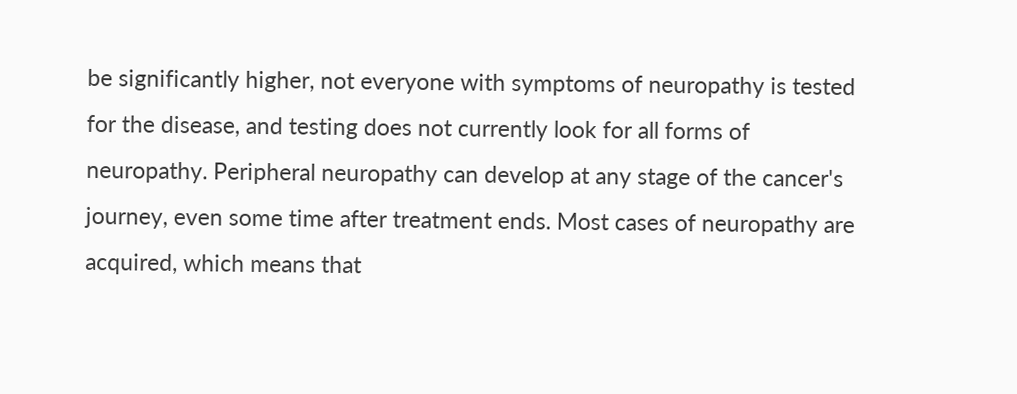be significantly higher, not everyone with symptoms of neuropathy is tested for the disease, and testing does not currently look for all forms of neuropathy. Peripheral neuropathy can develop at any stage of the cancer's journey, even some time after treatment ends. Most cases of neuropathy are acquired, which means that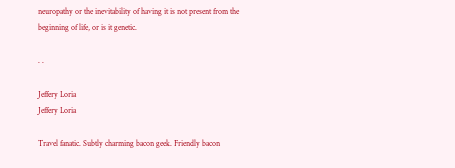neuropathy or the inevitability of having it is not present from the beginning of life, or is it genetic.

. .

Jeffery Loria
Jeffery Loria

Travel fanatic. Subtly charming bacon geek. Friendly bacon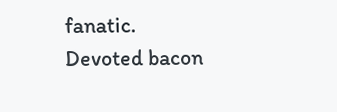fanatic. Devoted bacon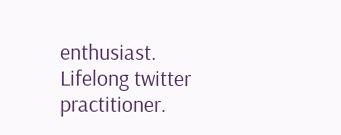enthusiast. Lifelong twitter practitioner.